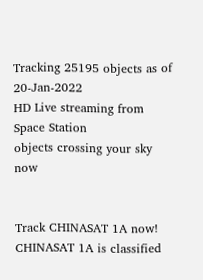Tracking 25195 objects as of 20-Jan-2022
HD Live streaming from Space Station
objects crossing your sky now


Track CHINASAT 1A now!
CHINASAT 1A is classified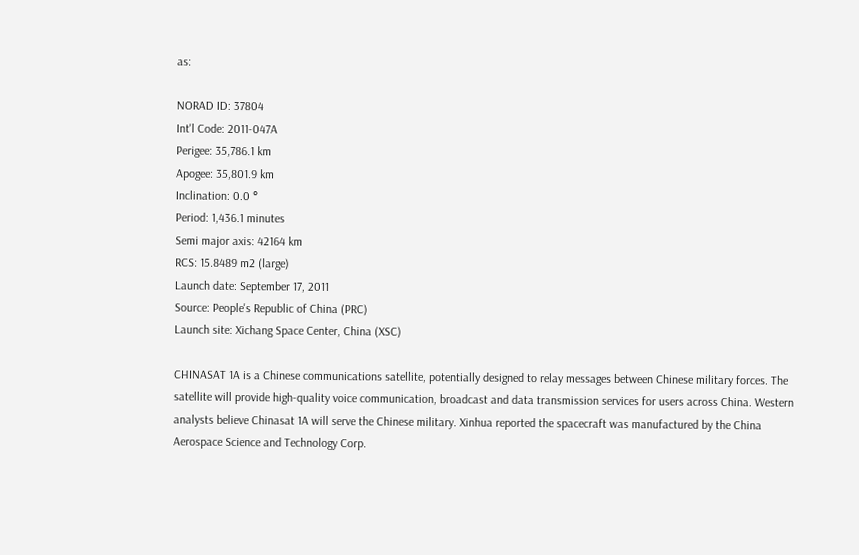as:

NORAD ID: 37804
Int'l Code: 2011-047A
Perigee: 35,786.1 km
Apogee: 35,801.9 km
Inclination: 0.0 °
Period: 1,436.1 minutes
Semi major axis: 42164 km
RCS: 15.8489 m2 (large)
Launch date: September 17, 2011
Source: People's Republic of China (PRC)
Launch site: Xichang Space Center, China (XSC)

CHINASAT 1A is a Chinese communications satellite, potentially designed to relay messages between Chinese military forces. The satellite will provide high-quality voice communication, broadcast and data transmission services for users across China. Western analysts believe Chinasat 1A will serve the Chinese military. Xinhua reported the spacecraft was manufactured by the China Aerospace Science and Technology Corp.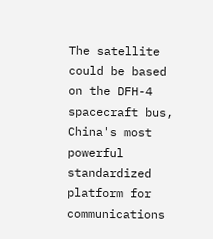The satellite could be based on the DFH-4 spacecraft bus, China's most powerful standardized platform for communications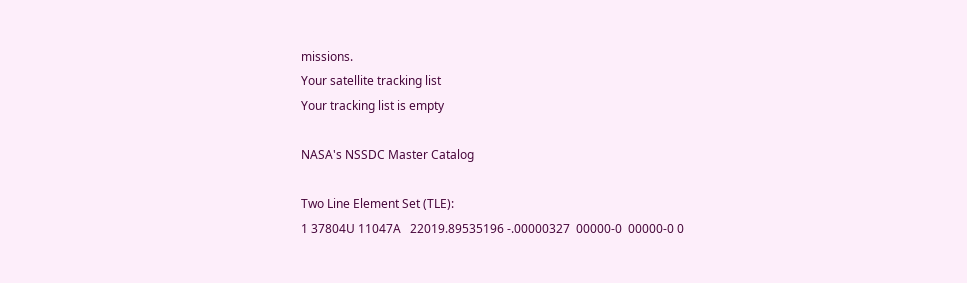missions.
Your satellite tracking list
Your tracking list is empty

NASA's NSSDC Master Catalog

Two Line Element Set (TLE):
1 37804U 11047A   22019.89535196 -.00000327  00000-0  00000-0 0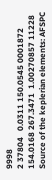9998
2 37804   0.0311 150.0545 0001872 154.0168 267.3471  1.00270857 11228
Source of the keplerian elements: AFSPC